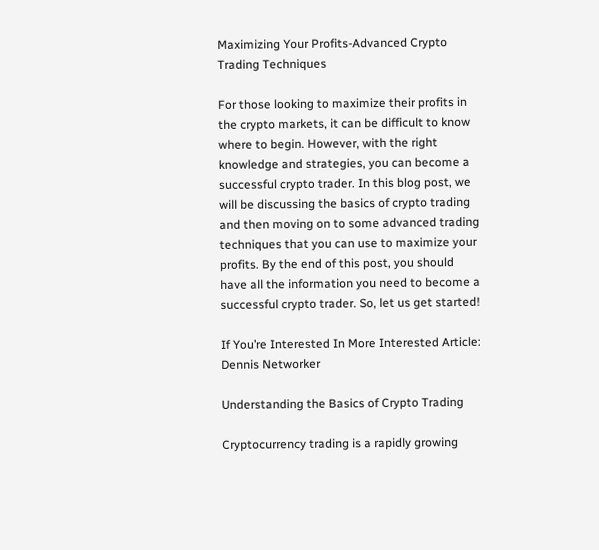Maximizing Your Profits-Advanced Crypto Trading Techniques

For those looking to maximize their profits in the crypto markets, it can be difficult to know where to begin. However, with the right knowledge and strategies, you can become a successful crypto trader. In this blog post, we will be discussing the basics of crypto trading and then moving on to some advanced trading techniques that you can use to maximize your profits. By the end of this post, you should have all the information you need to become a successful crypto trader. So, let us get started!

If You’re Interested In More Interested Article: Dennis Networker

Understanding the Basics of Crypto Trading

Cryptocurrency trading is a rapidly growing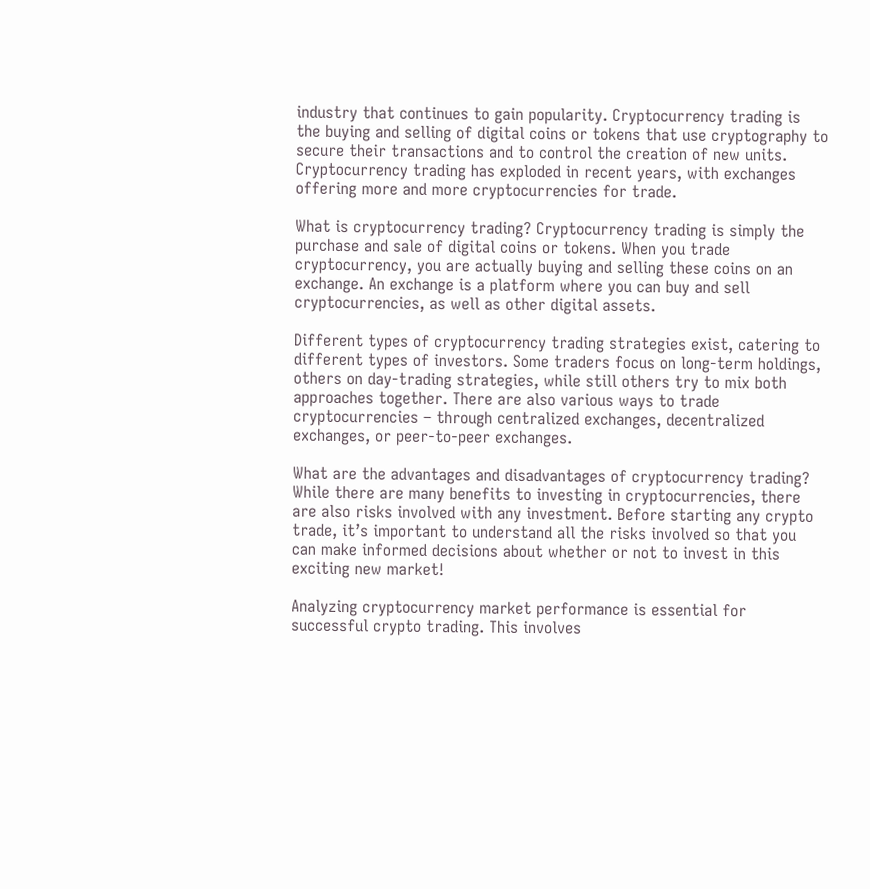industry that continues to gain popularity. Cryptocurrency trading is the buying and selling of digital coins or tokens that use cryptography to secure their transactions and to control the creation of new units. Cryptocurrency trading has exploded in recent years, with exchanges offering more and more cryptocurrencies for trade.

What is cryptocurrency trading? Cryptocurrency trading is simply the purchase and sale of digital coins or tokens. When you trade cryptocurrency, you are actually buying and selling these coins on an exchange. An exchange is a platform where you can buy and sell cryptocurrencies, as well as other digital assets.

Different types of cryptocurrency trading strategies exist, catering to different types of investors. Some traders focus on long-term holdings, others on day-trading strategies, while still others try to mix both approaches together. There are also various ways to trade cryptocurrencies – through centralized exchanges, decentralized exchanges, or peer-to-peer exchanges.

What are the advantages and disadvantages of cryptocurrency trading? While there are many benefits to investing in cryptocurrencies, there are also risks involved with any investment. Before starting any crypto trade, it’s important to understand all the risks involved so that you can make informed decisions about whether or not to invest in this exciting new market!

Analyzing cryptocurrency market performance is essential for successful crypto trading. This involves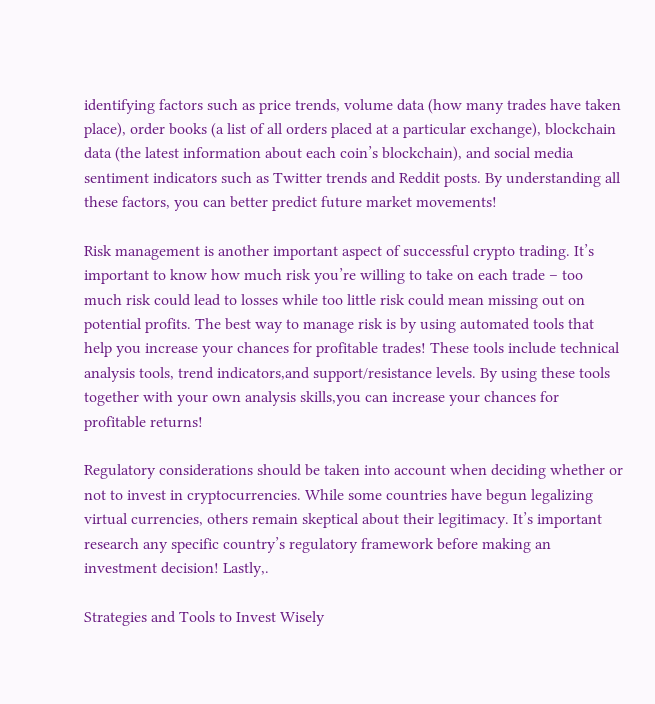identifying factors such as price trends, volume data (how many trades have taken place), order books (a list of all orders placed at a particular exchange), blockchain data (the latest information about each coin’s blockchain), and social media sentiment indicators such as Twitter trends and Reddit posts. By understanding all these factors, you can better predict future market movements!

Risk management is another important aspect of successful crypto trading. It’s important to know how much risk you’re willing to take on each trade – too much risk could lead to losses while too little risk could mean missing out on potential profits. The best way to manage risk is by using automated tools that help you increase your chances for profitable trades! These tools include technical analysis tools, trend indicators,and support/resistance levels. By using these tools together with your own analysis skills,you can increase your chances for profitable returns!

Regulatory considerations should be taken into account when deciding whether or not to invest in cryptocurrencies. While some countries have begun legalizing virtual currencies, others remain skeptical about their legitimacy. It’s important research any specific country’s regulatory framework before making an investment decision! Lastly,.

Strategies and Tools to Invest Wisely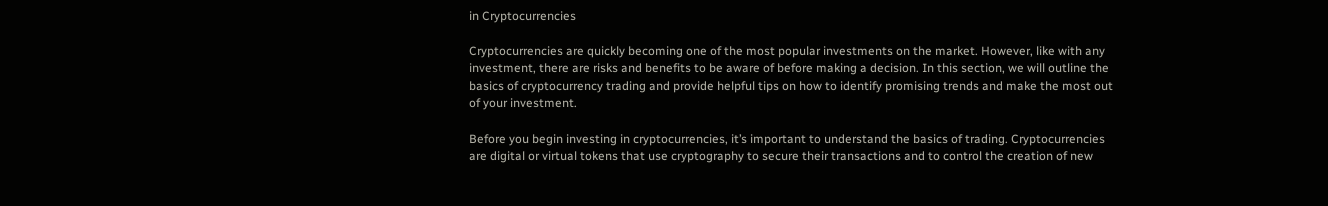in Cryptocurrencies

Cryptocurrencies are quickly becoming one of the most popular investments on the market. However, like with any investment, there are risks and benefits to be aware of before making a decision. In this section, we will outline the basics of cryptocurrency trading and provide helpful tips on how to identify promising trends and make the most out of your investment.

Before you begin investing in cryptocurrencies, it’s important to understand the basics of trading. Cryptocurrencies are digital or virtual tokens that use cryptography to secure their transactions and to control the creation of new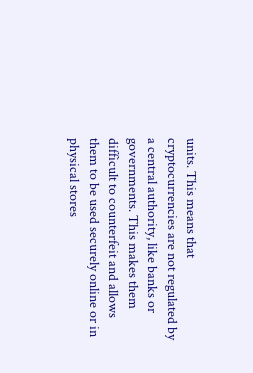units. This means that cryptocurrencies are not regulated by a central authority, like banks or governments. This makes them difficult to counterfeit and allows them to be used securely online or in physical stores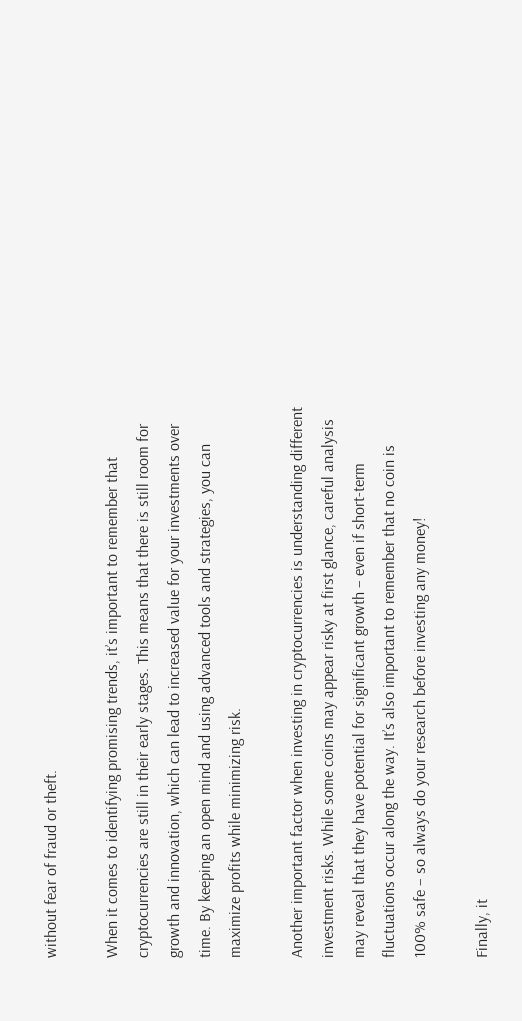without fear of fraud or theft.

When it comes to identifying promising trends, it’s important to remember that cryptocurrencies are still in their early stages. This means that there is still room for growth and innovation, which can lead to increased value for your investments over time. By keeping an open mind and using advanced tools and strategies, you can maximize profits while minimizing risk.

Another important factor when investing in cryptocurrencies is understanding different investment risks. While some coins may appear risky at first glance, careful analysis may reveal that they have potential for significant growth – even if short-term fluctuations occur along the way. It’s also important to remember that no coin is 100% safe – so always do your research before investing any money!

Finally, it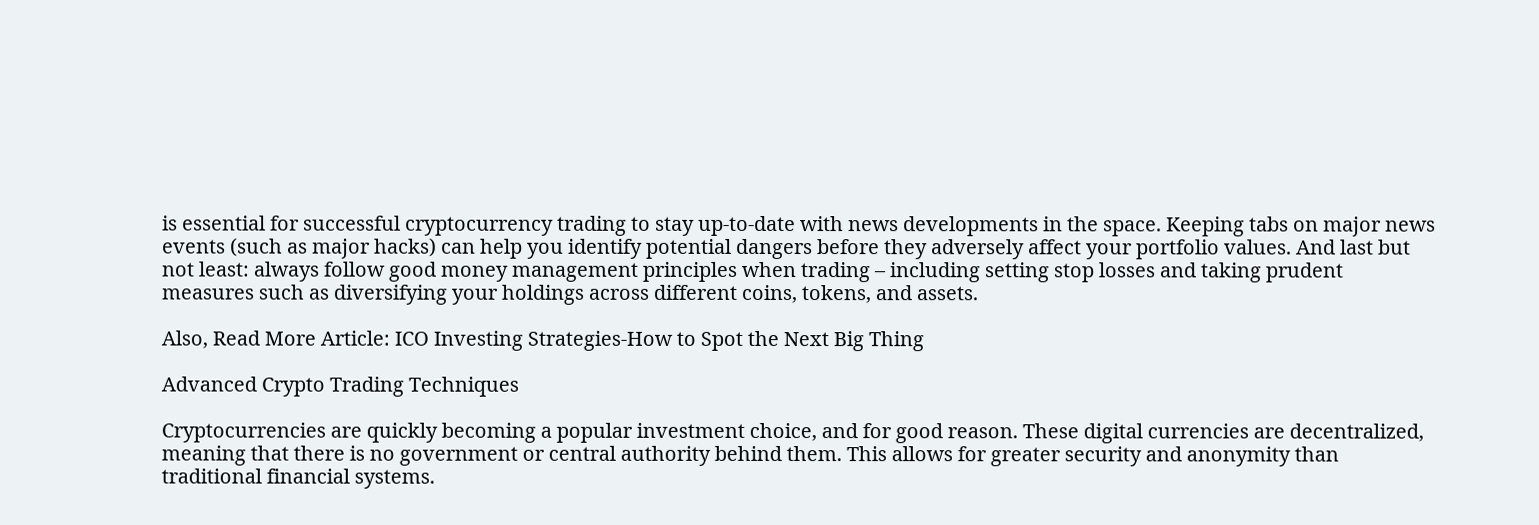is essential for successful cryptocurrency trading to stay up-to-date with news developments in the space. Keeping tabs on major news events (such as major hacks) can help you identify potential dangers before they adversely affect your portfolio values. And last but not least: always follow good money management principles when trading – including setting stop losses and taking prudent measures such as diversifying your holdings across different coins, tokens, and assets.

Also, Read More Article: ICO Investing Strategies-How to Spot the Next Big Thing

Advanced Crypto Trading Techniques

Cryptocurrencies are quickly becoming a popular investment choice, and for good reason. These digital currencies are decentralized, meaning that there is no government or central authority behind them. This allows for greater security and anonymity than traditional financial systems.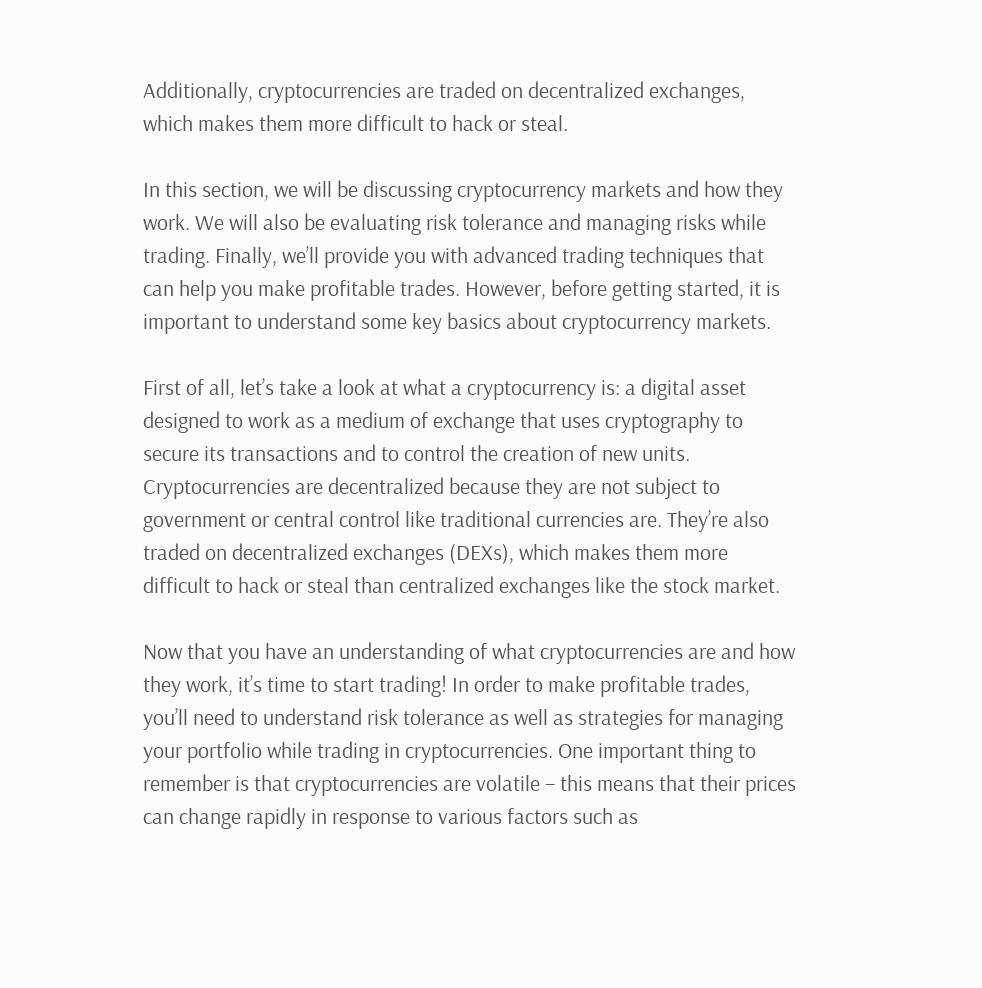Additionally, cryptocurrencies are traded on decentralized exchanges, which makes them more difficult to hack or steal.

In this section, we will be discussing cryptocurrency markets and how they work. We will also be evaluating risk tolerance and managing risks while trading. Finally, we’ll provide you with advanced trading techniques that can help you make profitable trades. However, before getting started, it is important to understand some key basics about cryptocurrency markets.

First of all, let’s take a look at what a cryptocurrency is: a digital asset designed to work as a medium of exchange that uses cryptography to secure its transactions and to control the creation of new units. Cryptocurrencies are decentralized because they are not subject to government or central control like traditional currencies are. They’re also traded on decentralized exchanges (DEXs), which makes them more difficult to hack or steal than centralized exchanges like the stock market.

Now that you have an understanding of what cryptocurrencies are and how they work, it’s time to start trading! In order to make profitable trades, you’ll need to understand risk tolerance as well as strategies for managing your portfolio while trading in cryptocurrencies. One important thing to remember is that cryptocurrencies are volatile – this means that their prices can change rapidly in response to various factors such as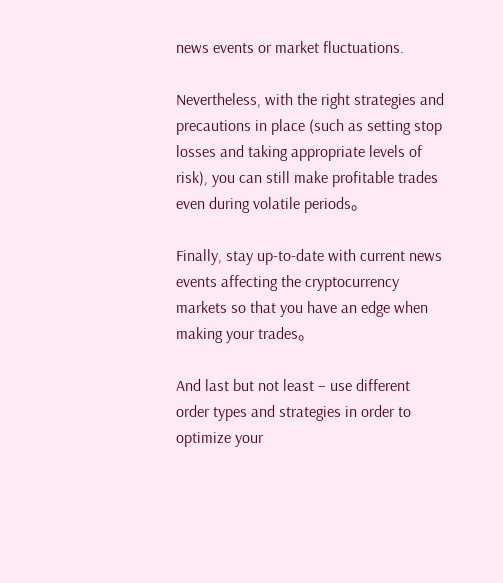news events or market fluctuations.

Nevertheless, with the right strategies and precautions in place (such as setting stop losses and taking appropriate levels of risk), you can still make profitable trades even during volatile periods。

Finally, stay up-to-date with current news events affecting the cryptocurrency markets so that you have an edge when making your trades。

And last but not least – use different order types and strategies in order to optimize your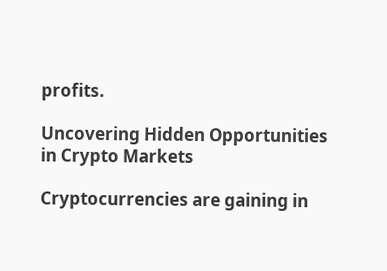profits.

Uncovering Hidden Opportunities in Crypto Markets

Cryptocurrencies are gaining in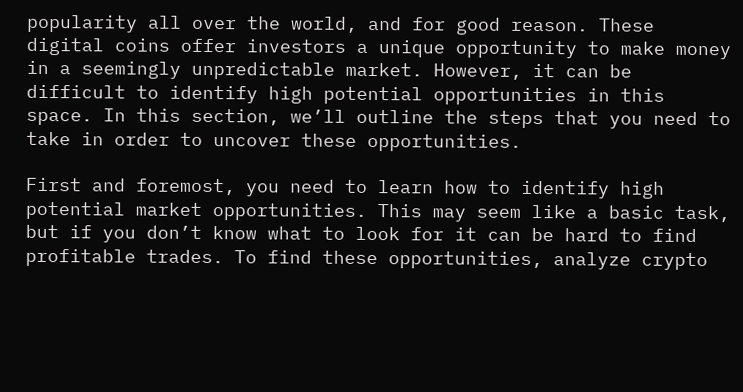popularity all over the world, and for good reason. These digital coins offer investors a unique opportunity to make money in a seemingly unpredictable market. However, it can be difficult to identify high potential opportunities in this space. In this section, we’ll outline the steps that you need to take in order to uncover these opportunities.

First and foremost, you need to learn how to identify high potential market opportunities. This may seem like a basic task, but if you don’t know what to look for it can be hard to find profitable trades. To find these opportunities, analyze crypto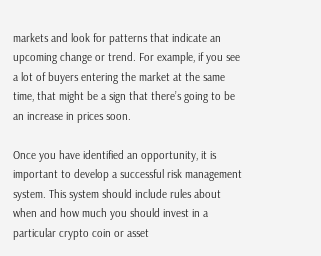markets and look for patterns that indicate an upcoming change or trend. For example, if you see a lot of buyers entering the market at the same time, that might be a sign that there’s going to be an increase in prices soon.

Once you have identified an opportunity, it is important to develop a successful risk management system. This system should include rules about when and how much you should invest in a particular crypto coin or asset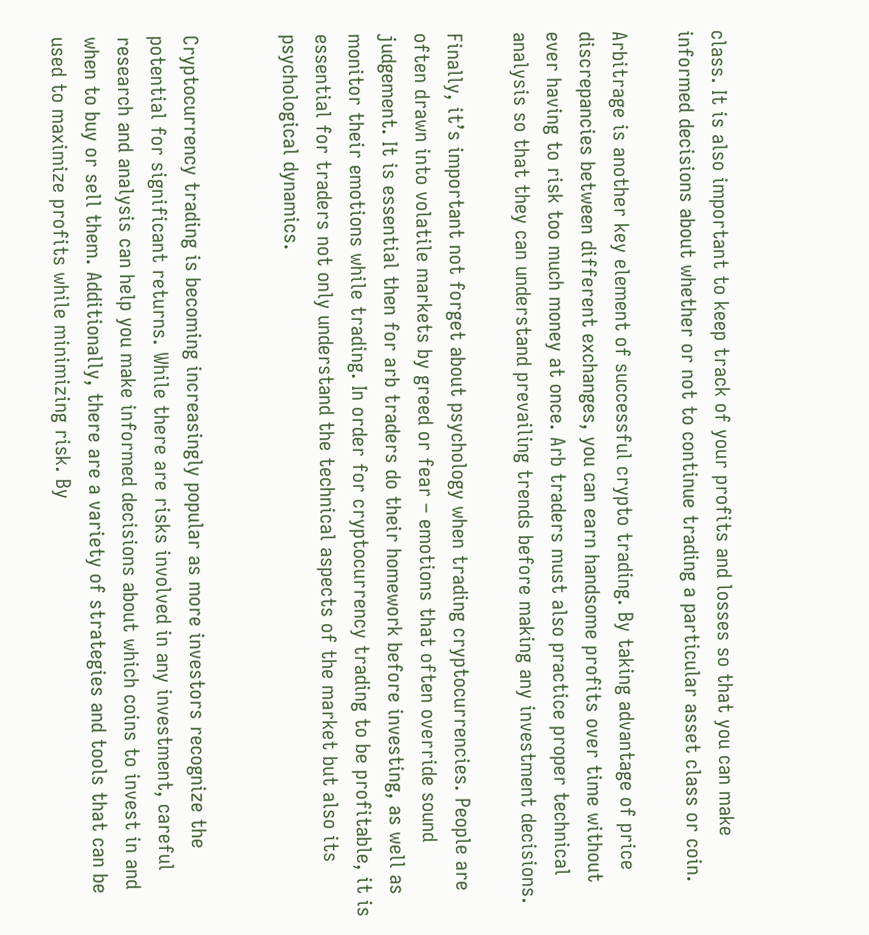class. It is also important to keep track of your profits and losses so that you can make informed decisions about whether or not to continue trading a particular asset class or coin.

Arbitrage is another key element of successful crypto trading. By taking advantage of price discrepancies between different exchanges, you can earn handsome profits over time without ever having to risk too much money at once. Arb traders must also practice proper technical analysis so that they can understand prevailing trends before making any investment decisions.

Finally, it’s important not forget about psychology when trading cryptocurrencies. People are often drawn into volatile markets by greed or fear – emotions that often override sound judgement. It is essential then for arb traders do their homework before investing, as well as monitor their emotions while trading. In order for cryptocurrency trading to be profitable, it is essential for traders not only understand the technical aspects of the market but also its psychological dynamics.


Cryptocurrency trading is becoming increasingly popular as more investors recognize the potential for significant returns. While there are risks involved in any investment, careful research and analysis can help you make informed decisions about which coins to invest in and when to buy or sell them. Additionally, there are a variety of strategies and tools that can be used to maximize profits while minimizing risk. By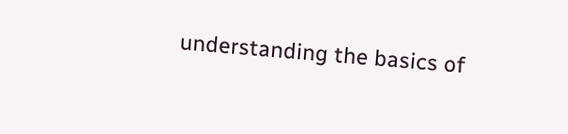understanding the basics of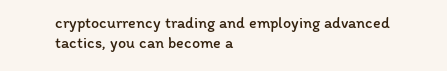cryptocurrency trading and employing advanced tactics, you can become a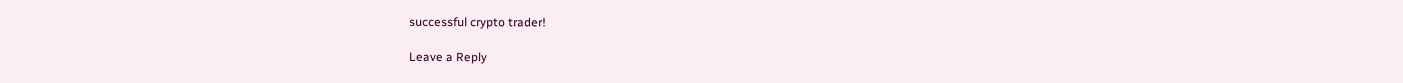successful crypto trader!

Leave a Reply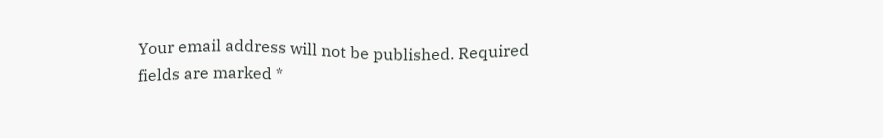Your email address will not be published. Required fields are marked *